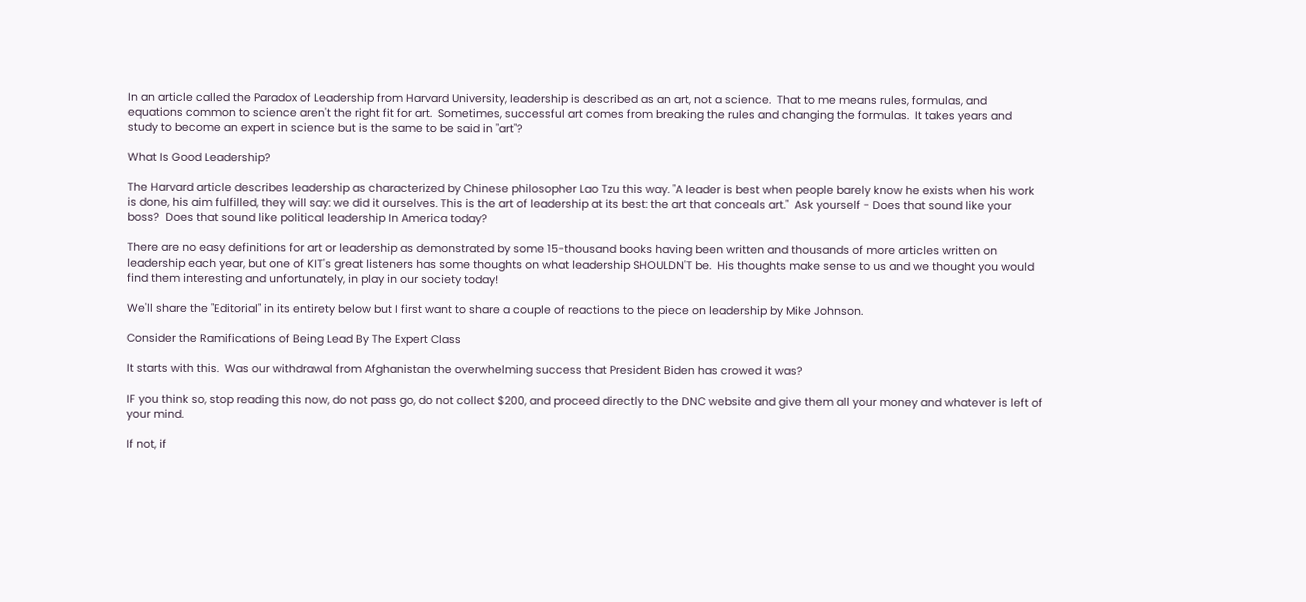In an article called the Paradox of Leadership from Harvard University, leadership is described as an art, not a science.  That to me means rules, formulas, and equations common to science aren't the right fit for art.  Sometimes, successful art comes from breaking the rules and changing the formulas.  It takes years and study to become an expert in science but is the same to be said in "art"?

What Is Good Leadership?

The Harvard article describes leadership as characterized by Chinese philosopher Lao Tzu this way. "A leader is best when people barely know he exists when his work is done, his aim fulfilled, they will say: we did it ourselves. This is the art of leadership at its best: the art that conceals art."  Ask yourself - Does that sound like your boss?  Does that sound like political leadership In America today?

There are no easy definitions for art or leadership as demonstrated by some 15-thousand books having been written and thousands of more articles written on leadership each year, but one of KIT's great listeners has some thoughts on what leadership SHOULDN'T be.  His thoughts make sense to us and we thought you would find them interesting and unfortunately, in play in our society today!

We'll share the "Editorial" in its entirety below but I first want to share a couple of reactions to the piece on leadership by Mike Johnson.

Consider the Ramifications of Being Lead By The Expert Class

It starts with this.  Was our withdrawal from Afghanistan the overwhelming success that President Biden has crowed it was?

IF you think so, stop reading this now, do not pass go, do not collect $200, and proceed directly to the DNC website and give them all your money and whatever is left of your mind.

If not, if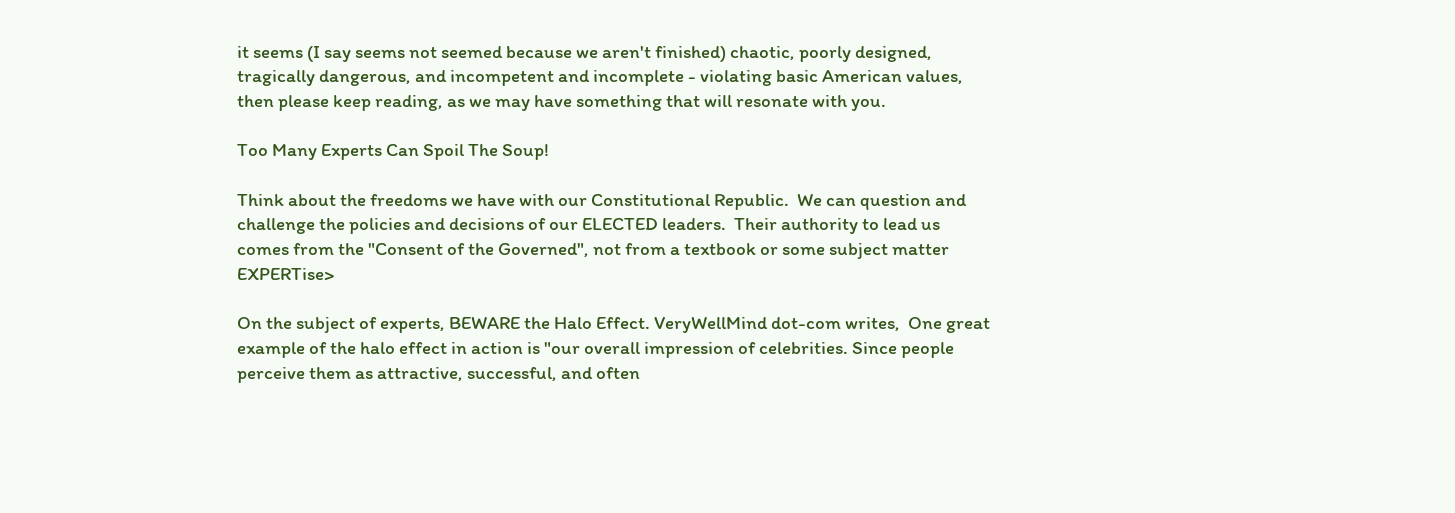it seems (I say seems not seemed because we aren't finished) chaotic, poorly designed, tragically dangerous, and incompetent and incomplete - violating basic American values, then please keep reading, as we may have something that will resonate with you.

Too Many Experts Can Spoil The Soup!

Think about the freedoms we have with our Constitutional Republic.  We can question and challenge the policies and decisions of our ELECTED leaders.  Their authority to lead us comes from the "Consent of the Governed", not from a textbook or some subject matter EXPERTise>

On the subject of experts, BEWARE the Halo Effect. VeryWellMind dot-com writes,  One great example of the halo effect in action is "our overall impression of celebrities. Since people perceive them as attractive, successful, and often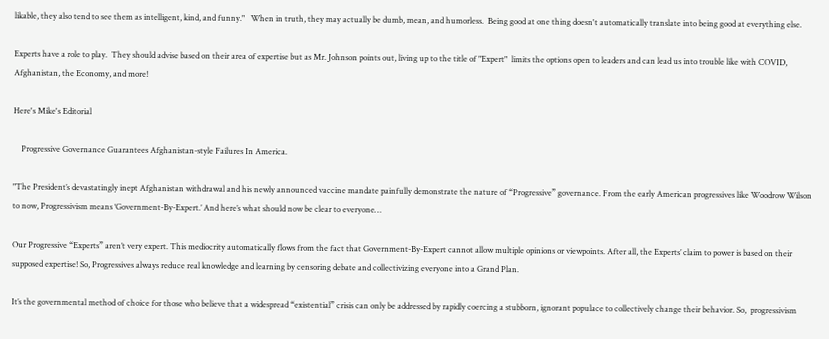likable, they also tend to see them as intelligent, kind, and funny."   When in truth, they may actually be dumb, mean, and humorless.  Being good at one thing doesn't automatically translate into being good at everything else.

Experts have a role to play.  They should advise based on their area of expertise but as Mr. Johnson points out, living up to the title of "Expert"  limits the options open to leaders and can lead us into trouble like with COVID, Afghanistan, the Economy, and more!

Here's Mike's Editorial

    Progressive Governance Guarantees Afghanistan-style Failures In America.

"The President’s devastatingly inept Afghanistan withdrawal and his newly announced vaccine mandate painfully demonstrate the nature of “Progressive” governance. From the early American progressives like Woodrow Wilson to now, Progressivism means ‘Government-By-Expert.’ And here’s what should now be clear to everyone…

Our Progressive “Experts” aren’t very expert. This mediocrity automatically flows from the fact that Government-By-Expert cannot allow multiple opinions or viewpoints. After all, the Experts’ claim to power is based on their supposed expertise! So, Progressives always reduce real knowledge and learning by censoring debate and collectivizing everyone into a Grand Plan.

It’s the governmental method of choice for those who believe that a widespread “existential” crisis can only be addressed by rapidly coercing a stubborn, ignorant populace to collectively change their behavior. So,  progressivism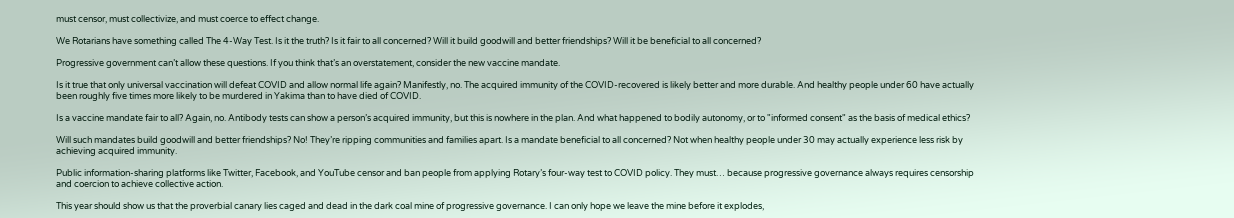must censor, must collectivize, and must coerce to effect change.

We Rotarians have something called The 4-Way Test. Is it the truth? Is it fair to all concerned? Will it build goodwill and better friendships? Will it be beneficial to all concerned?

Progressive government can’t allow these questions. If you think that’s an overstatement, consider the new vaccine mandate.

Is it true that only universal vaccination will defeat COVID and allow normal life again? Manifestly, no. The acquired immunity of the COVID-recovered is likely better and more durable. And healthy people under 60 have actually been roughly five times more likely to be murdered in Yakima than to have died of COVID.

Is a vaccine mandate fair to all? Again, no. Antibody tests can show a person’s acquired immunity, but this is nowhere in the plan. And what happened to bodily autonomy, or to "informed consent" as the basis of medical ethics?

Will such mandates build goodwill and better friendships? No! They’re ripping communities and families apart. Is a mandate beneficial to all concerned? Not when healthy people under 30 may actually experience less risk by achieving acquired immunity.

Public information-sharing platforms like Twitter, Facebook, and YouTube censor and ban people from applying Rotary’s four-way test to COVID policy. They must… because progressive governance always requires censorship and coercion to achieve collective action.

This year should show us that the proverbial canary lies caged and dead in the dark coal mine of progressive governance. I can only hope we leave the mine before it explodes,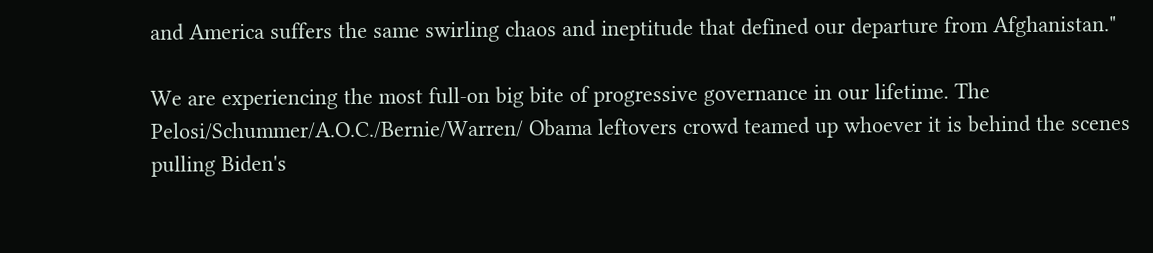and America suffers the same swirling chaos and ineptitude that defined our departure from Afghanistan."

We are experiencing the most full-on big bite of progressive governance in our lifetime. The Pelosi/Schummer/A.O.C./Bernie/Warren/ Obama leftovers crowd teamed up whoever it is behind the scenes pulling Biden's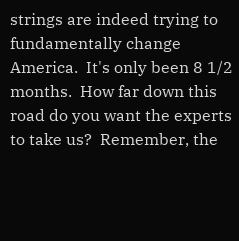strings are indeed trying to fundamentally change America.  It's only been 8 1/2 months.  How far down this road do you want the experts to take us?  Remember, the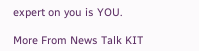expert on you is YOU.

More From News Talk KIT